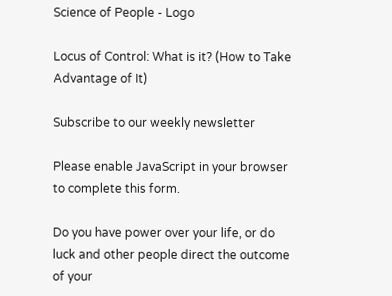Science of People - Logo

Locus of Control: What is it? (How to Take Advantage of It)

Subscribe to our weekly newsletter

Please enable JavaScript in your browser to complete this form.

Do you have power over your life, or do luck and other people direct the outcome of your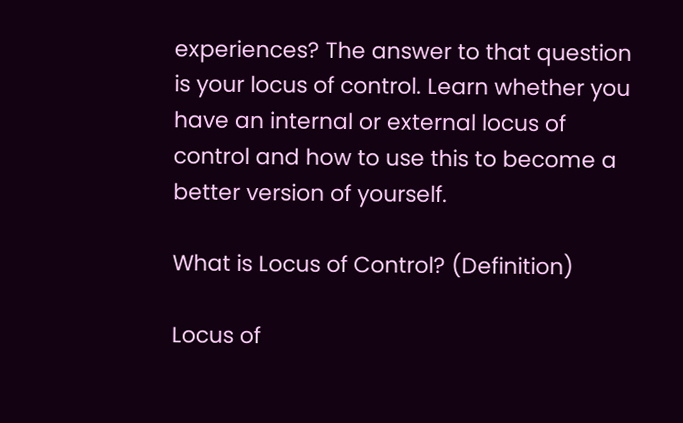experiences? The answer to that question is your locus of control. Learn whether you have an internal or external locus of control and how to use this to become a better version of yourself.

What is Locus of Control? (Definition)

Locus of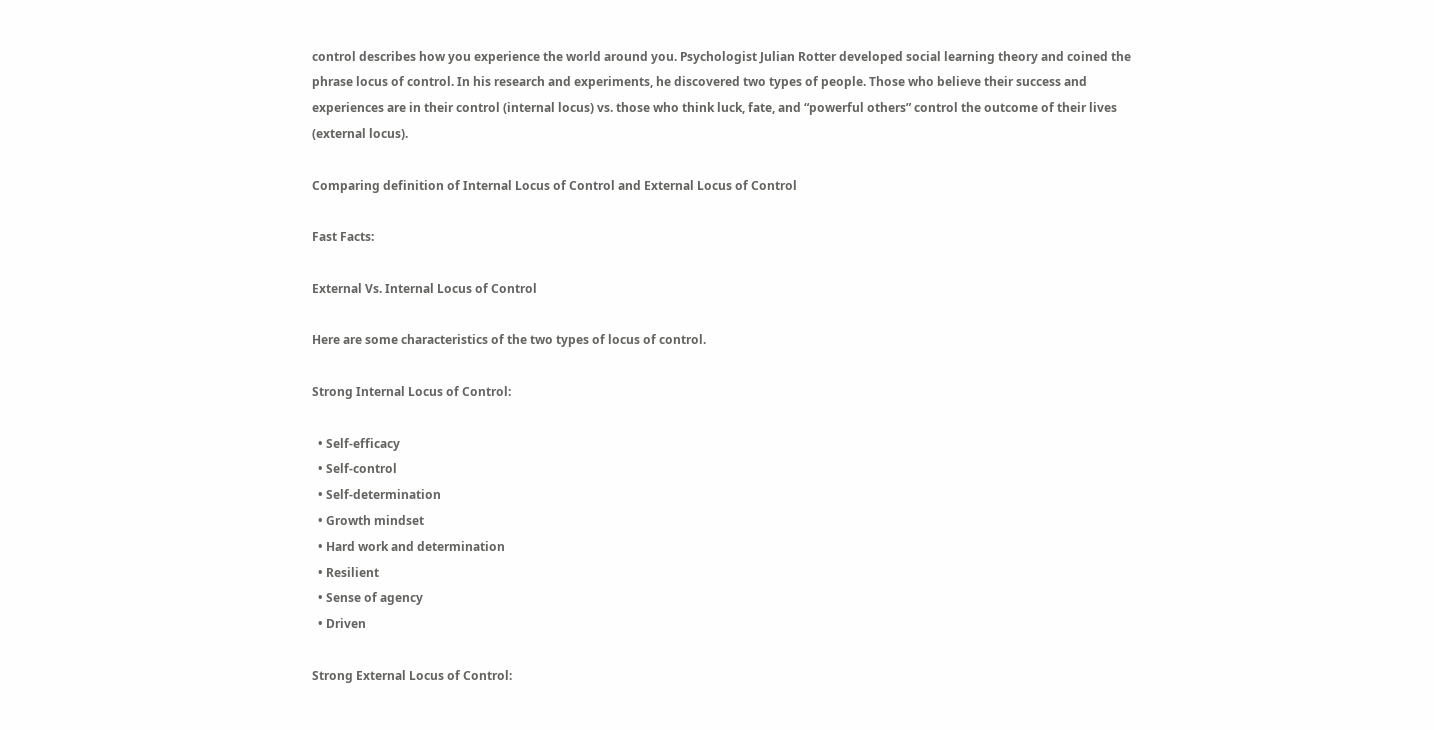control describes how you experience the world around you. Psychologist Julian Rotter developed social learning theory and coined the phrase locus of control. In his research and experiments, he discovered two types of people. Those who believe their success and experiences are in their control (internal locus) vs. those who think luck, fate, and “powerful others” control the outcome of their lives (external locus).

Comparing definition of Internal Locus of Control and External Locus of Control

Fast Facts:

External Vs. Internal Locus of Control

Here are some characteristics of the two types of locus of control.

Strong Internal Locus of Control:

  • Self-efficacy
  • Self-control
  • Self-determination
  • Growth mindset
  • Hard work and determination
  • Resilient
  • Sense of agency
  • Driven

Strong External Locus of Control: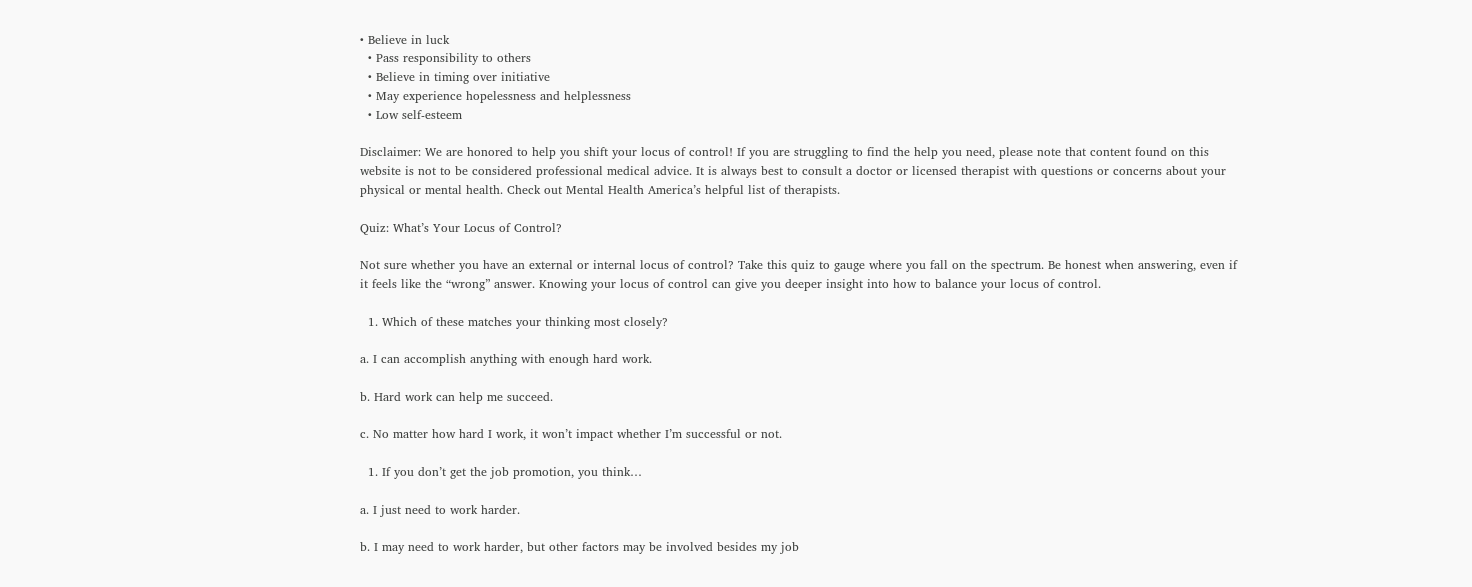• Believe in luck
  • Pass responsibility to others
  • Believe in timing over initiative
  • May experience hopelessness and helplessness
  • Low self-esteem

Disclaimer: We are honored to help you shift your locus of control! If you are struggling to find the help you need, please note that content found on this website is not to be considered professional medical advice. It is always best to consult a doctor or licensed therapist with questions or concerns about your physical or mental health. Check out Mental Health America’s helpful list of therapists.

Quiz: What’s Your Locus of Control?

Not sure whether you have an external or internal locus of control? Take this quiz to gauge where you fall on the spectrum. Be honest when answering, even if it feels like the “wrong” answer. Knowing your locus of control can give you deeper insight into how to balance your locus of control.

  1. Which of these matches your thinking most closely?

a. I can accomplish anything with enough hard work.

b. Hard work can help me succeed.

c. No matter how hard I work, it won’t impact whether I’m successful or not.

  1. If you don’t get the job promotion, you think…

a. I just need to work harder.

b. I may need to work harder, but other factors may be involved besides my job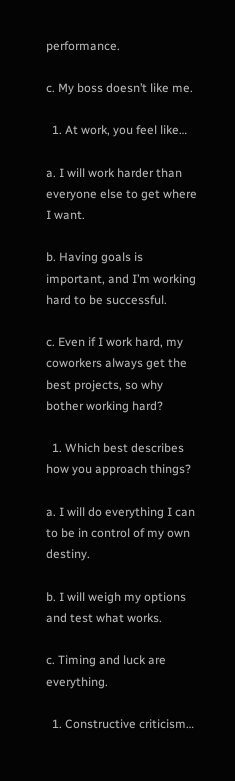performance.

c. My boss doesn’t like me.

  1. At work, you feel like…

a. I will work harder than everyone else to get where I want.

b. Having goals is important, and I’m working hard to be successful.

c. Even if I work hard, my coworkers always get the best projects, so why bother working hard?

  1. Which best describes how you approach things?

a. I will do everything I can to be in control of my own destiny.

b. I will weigh my options and test what works.

c. Timing and luck are everything.

  1. Constructive criticism…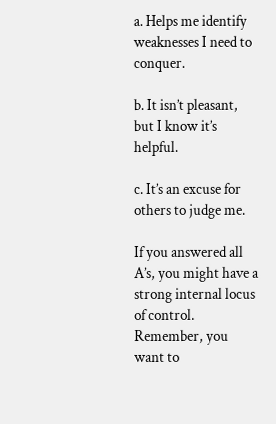a. Helps me identify weaknesses I need to conquer.

b. It isn’t pleasant, but I know it’s helpful.

c. It’s an excuse for others to judge me.

If you answered all A’s, you might have a strong internal locus of control. Remember, you want to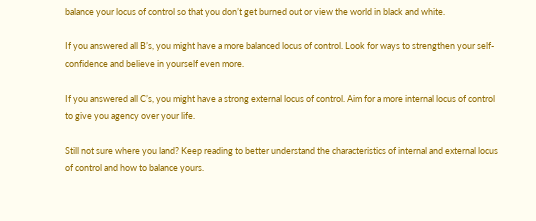balance your locus of control so that you don’t get burned out or view the world in black and white.

If you answered all B’s, you might have a more balanced locus of control. Look for ways to strengthen your self-confidence and believe in yourself even more.

If you answered all C’s, you might have a strong external locus of control. Aim for a more internal locus of control to give you agency over your life.

Still not sure where you land? Keep reading to better understand the characteristics of internal and external locus of control and how to balance yours.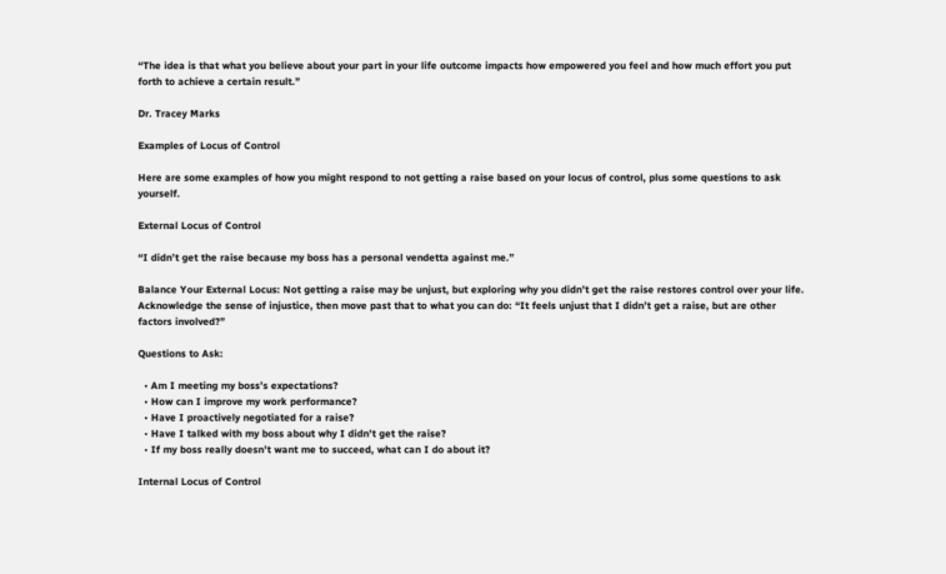“The idea is that what you believe about your part in your life outcome impacts how empowered you feel and how much effort you put forth to achieve a certain result.”

Dr. Tracey Marks

Examples of Locus of Control

Here are some examples of how you might respond to not getting a raise based on your locus of control, plus some questions to ask yourself.

External Locus of Control

“I didn’t get the raise because my boss has a personal vendetta against me.”

Balance Your External Locus: Not getting a raise may be unjust, but exploring why you didn’t get the raise restores control over your life. Acknowledge the sense of injustice, then move past that to what you can do: “It feels unjust that I didn’t get a raise, but are other factors involved?”

Questions to Ask:

  • Am I meeting my boss’s expectations?
  • How can I improve my work performance?
  • Have I proactively negotiated for a raise?
  • Have I talked with my boss about why I didn’t get the raise?
  • If my boss really doesn’t want me to succeed, what can I do about it?

Internal Locus of Control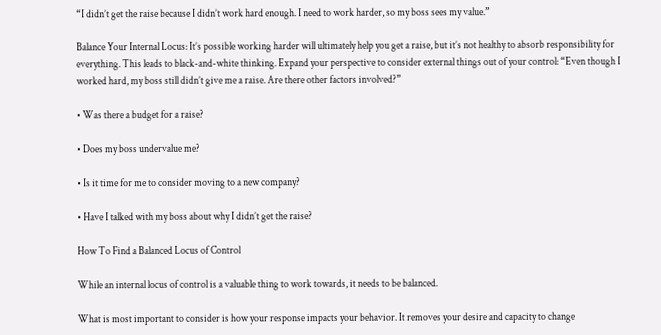“I didn’t get the raise because I didn’t work hard enough. I need to work harder, so my boss sees my value.”

Balance Your Internal Locus: It’s possible working harder will ultimately help you get a raise, but it’s not healthy to absorb responsibility for everything. This leads to black-and-white thinking. Expand your perspective to consider external things out of your control: “Even though I worked hard, my boss still didn’t give me a raise. Are there other factors involved?”

• Was there a budget for a raise?

• Does my boss undervalue me?

• Is it time for me to consider moving to a new company?

• Have I talked with my boss about why I didn’t get the raise?

How To Find a Balanced Locus of Control

While an internal locus of control is a valuable thing to work towards, it needs to be balanced.

What is most important to consider is how your response impacts your behavior. It removes your desire and capacity to change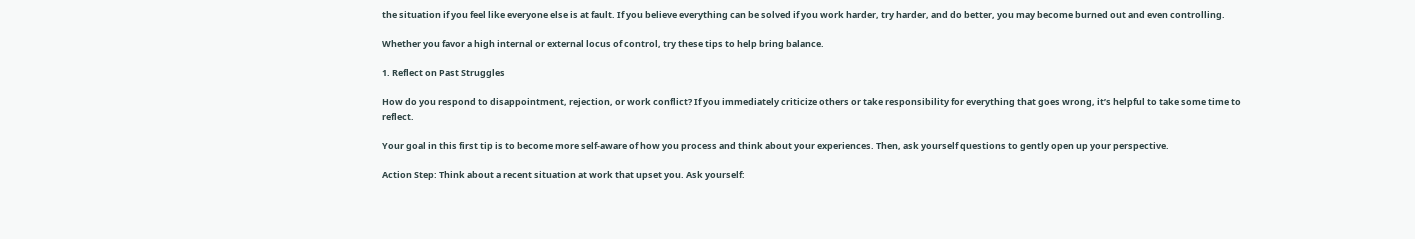the situation if you feel like everyone else is at fault. If you believe everything can be solved if you work harder, try harder, and do better, you may become burned out and even controlling.

Whether you favor a high internal or external locus of control, try these tips to help bring balance.

1. Reflect on Past Struggles

How do you respond to disappointment, rejection, or work conflict? If you immediately criticize others or take responsibility for everything that goes wrong, it’s helpful to take some time to reflect.

Your goal in this first tip is to become more self-aware of how you process and think about your experiences. Then, ask yourself questions to gently open up your perspective.

Action Step: Think about a recent situation at work that upset you. Ask yourself: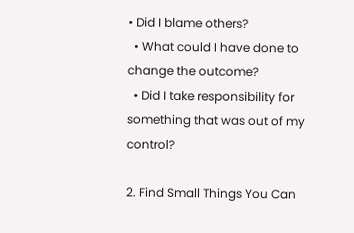• Did I blame others?
  • What could I have done to change the outcome?
  • Did I take responsibility for something that was out of my control?

2. Find Small Things You Can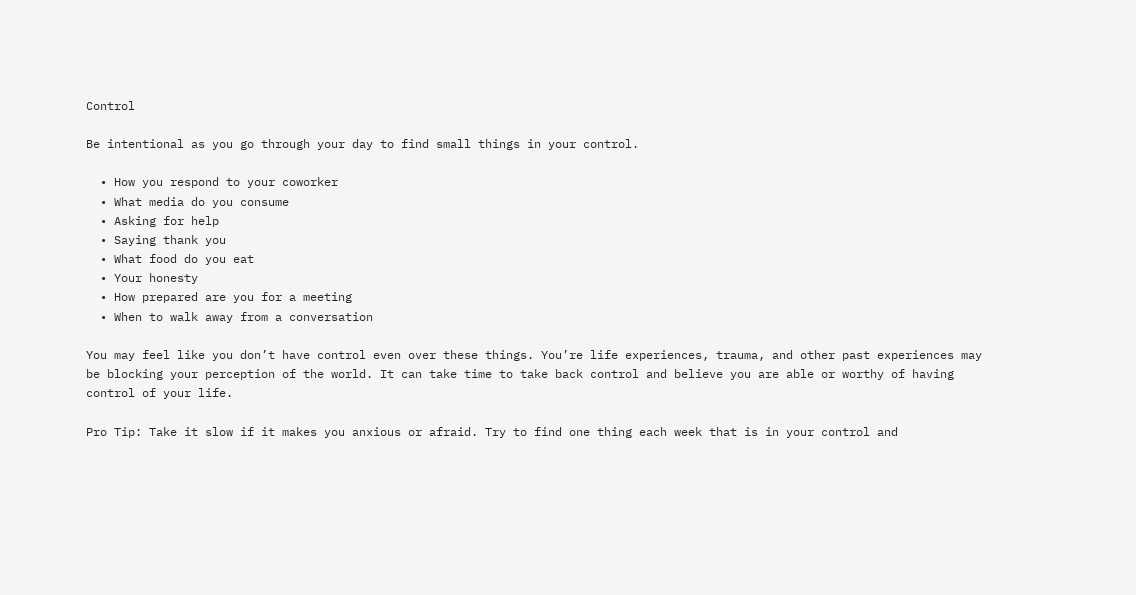Control

Be intentional as you go through your day to find small things in your control.

  • How you respond to your coworker
  • What media do you consume
  • Asking for help
  • Saying thank you
  • What food do you eat
  • Your honesty
  • How prepared are you for a meeting
  • When to walk away from a conversation

You may feel like you don’t have control even over these things. You’re life experiences, trauma, and other past experiences may be blocking your perception of the world. It can take time to take back control and believe you are able or worthy of having control of your life.

Pro Tip: Take it slow if it makes you anxious or afraid. Try to find one thing each week that is in your control and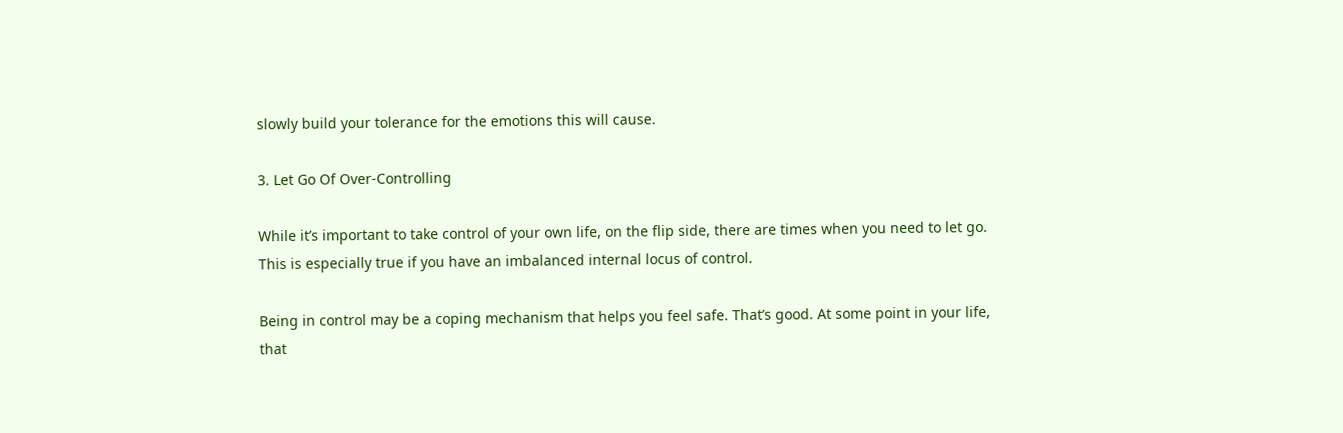slowly build your tolerance for the emotions this will cause.

3. Let Go Of Over-Controlling

While it’s important to take control of your own life, on the flip side, there are times when you need to let go. This is especially true if you have an imbalanced internal locus of control.

Being in control may be a coping mechanism that helps you feel safe. That’s good. At some point in your life, that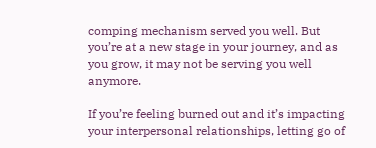comping mechanism served you well. But you’re at a new stage in your journey, and as you grow, it may not be serving you well anymore.

If you’re feeling burned out and it’s impacting your interpersonal relationships, letting go of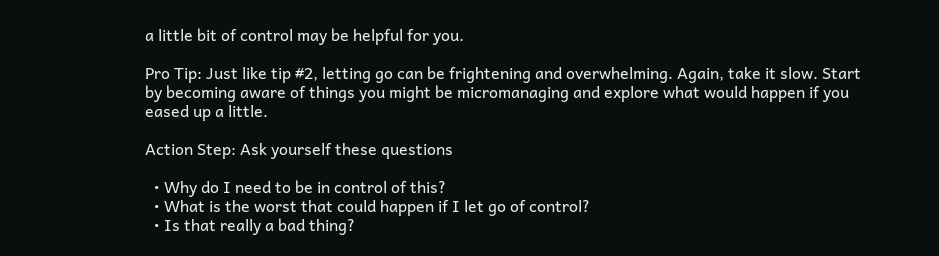a little bit of control may be helpful for you.

Pro Tip: Just like tip #2, letting go can be frightening and overwhelming. Again, take it slow. Start by becoming aware of things you might be micromanaging and explore what would happen if you eased up a little.

Action Step: Ask yourself these questions

  • Why do I need to be in control of this?
  • What is the worst that could happen if I let go of control?
  • Is that really a bad thing?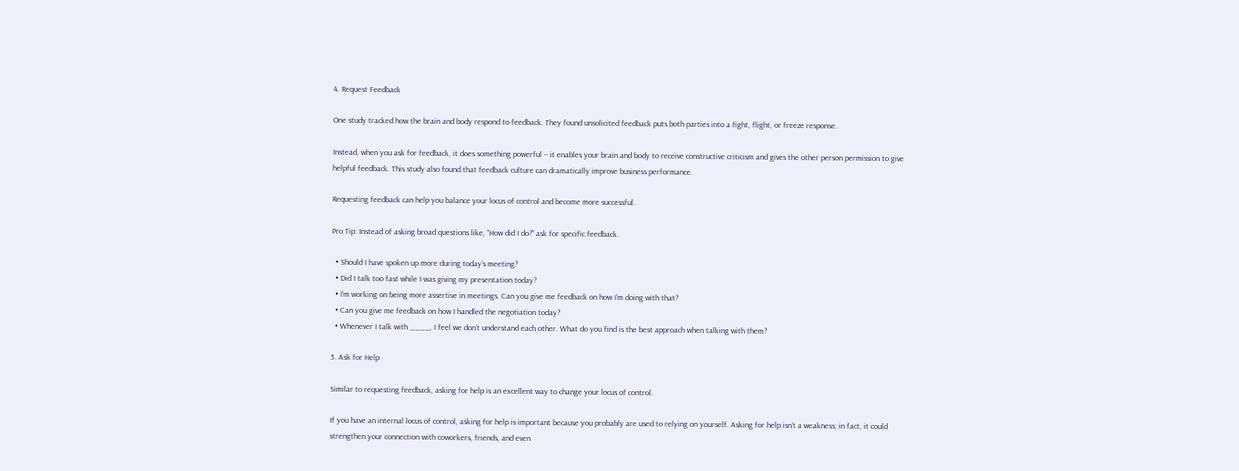4. Request Feedback

One study tracked how the brain and body respond to feedback. They found unsolicited feedback puts both parties into a fight, flight, or freeze response.

Instead, when you ask for feedback, it does something powerful – it enables your brain and body to receive constructive criticism and gives the other person permission to give helpful feedback. This study also found that feedback culture can dramatically improve business performance.

Requesting feedback can help you balance your locus of control and become more successful.

Pro Tip: Instead of asking broad questions like, “How did I do?” ask for specific feedback.

  • Should I have spoken up more during today’s meeting?
  • Did I talk too fast while I was giving my presentation today?
  • I’m working on being more assertive in meetings. Can you give me feedback on how I’m doing with that?
  • Can you give me feedback on how I handled the negotiation today?
  • Whenever I talk with ____, I feel we don’t understand each other. What do you find is the best approach when talking with them?

5. Ask for Help

Similar to requesting feedback, asking for help is an excellent way to change your locus of control.

If you have an internal locus of control, asking for help is important because you probably are used to relying on yourself. Asking for help isn’t a weakness; in fact, it could strengthen your connection with coworkers, friends, and even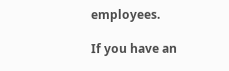employees.

If you have an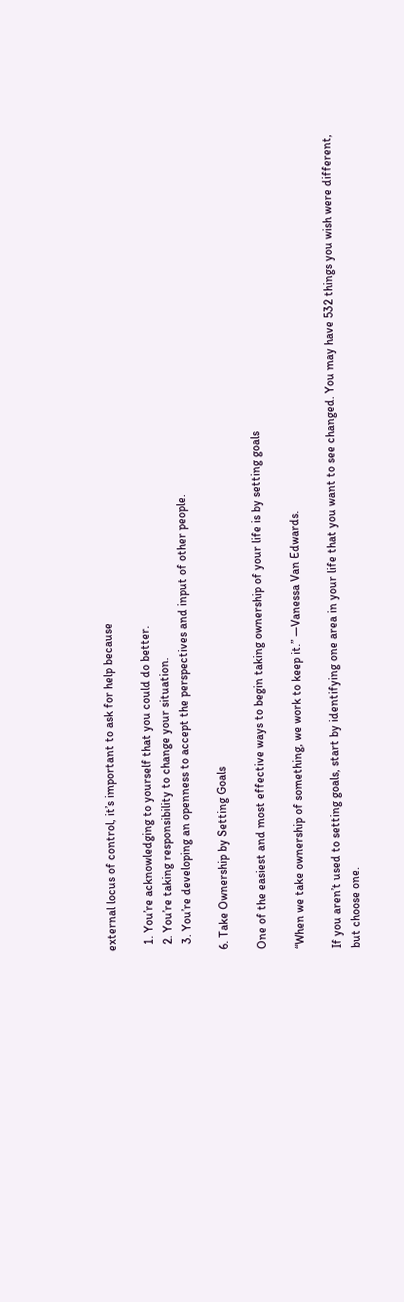external locus of control, it’s important to ask for help because

  1. You’re acknowledging to yourself that you could do better.
  2. You’re taking responsibility to change your situation.
  3. You’re developing an openness to accept the perspectives and input of other people.

6. Take Ownership by Setting Goals

One of the easiest and most effective ways to begin taking ownership of your life is by setting goals

“When we take ownership of something, we work to keep it.” —Vanessa Van Edwards.

If you aren’t used to setting goals, start by identifying one area in your life that you want to see changed. You may have 532 things you wish were different, but choose one.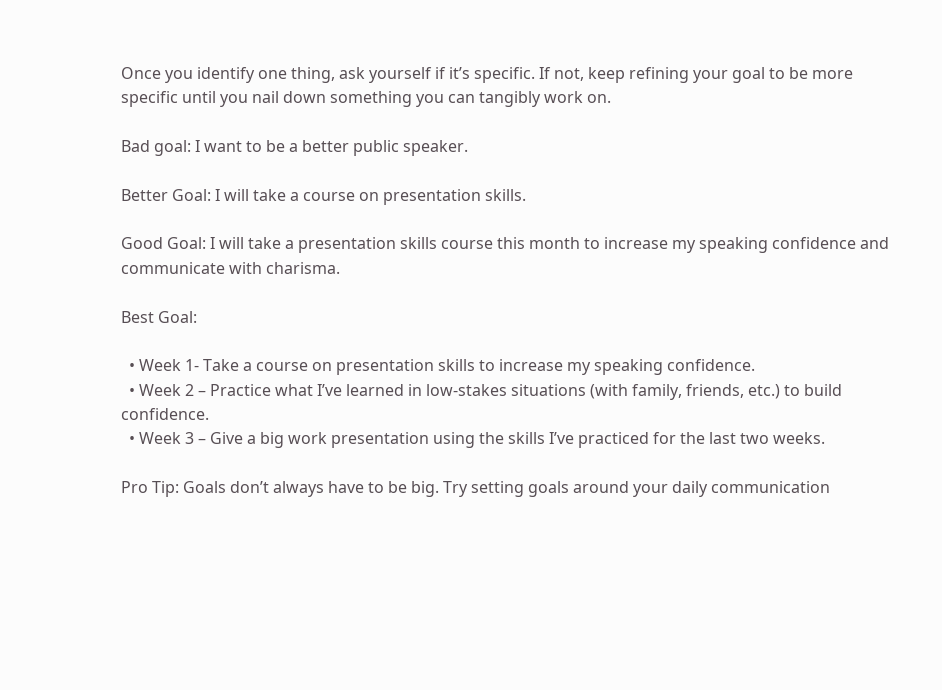Once you identify one thing, ask yourself if it’s specific. If not, keep refining your goal to be more specific until you nail down something you can tangibly work on.

Bad goal: I want to be a better public speaker.

Better Goal: I will take a course on presentation skills.

Good Goal: I will take a presentation skills course this month to increase my speaking confidence and communicate with charisma.

Best Goal:

  • Week 1- Take a course on presentation skills to increase my speaking confidence.
  • Week 2 – Practice what I’ve learned in low-stakes situations (with family, friends, etc.) to build confidence.
  • Week 3 – Give a big work presentation using the skills I’ve practiced for the last two weeks.

Pro Tip: Goals don’t always have to be big. Try setting goals around your daily communication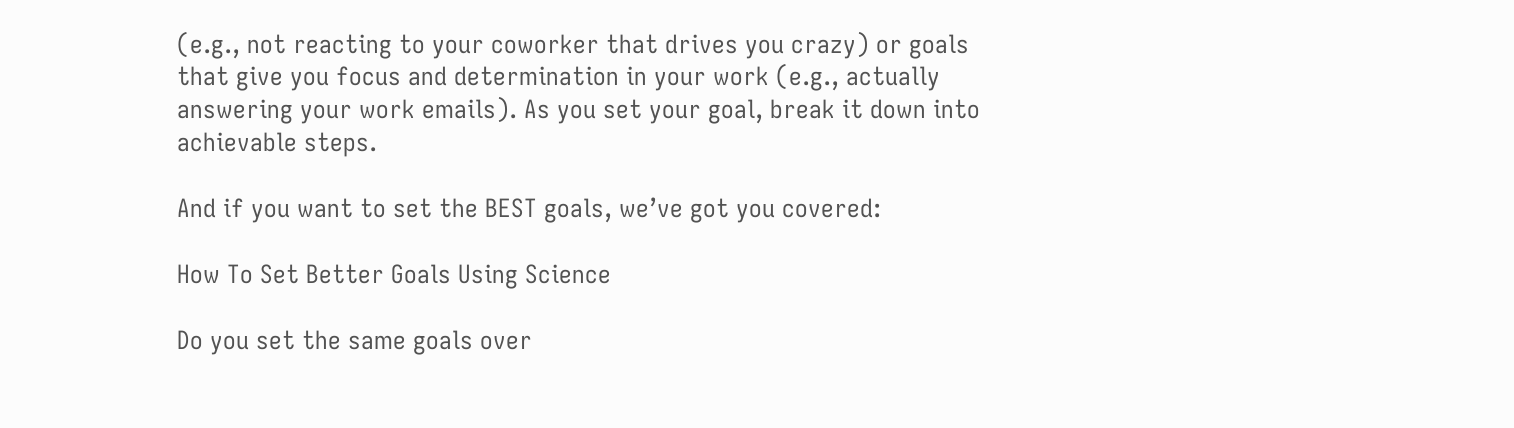(e.g., not reacting to your coworker that drives you crazy) or goals that give you focus and determination in your work (e.g., actually answering your work emails). As you set your goal, break it down into achievable steps.

And if you want to set the BEST goals, we’ve got you covered:

How To Set Better Goals Using Science

Do you set the same goals over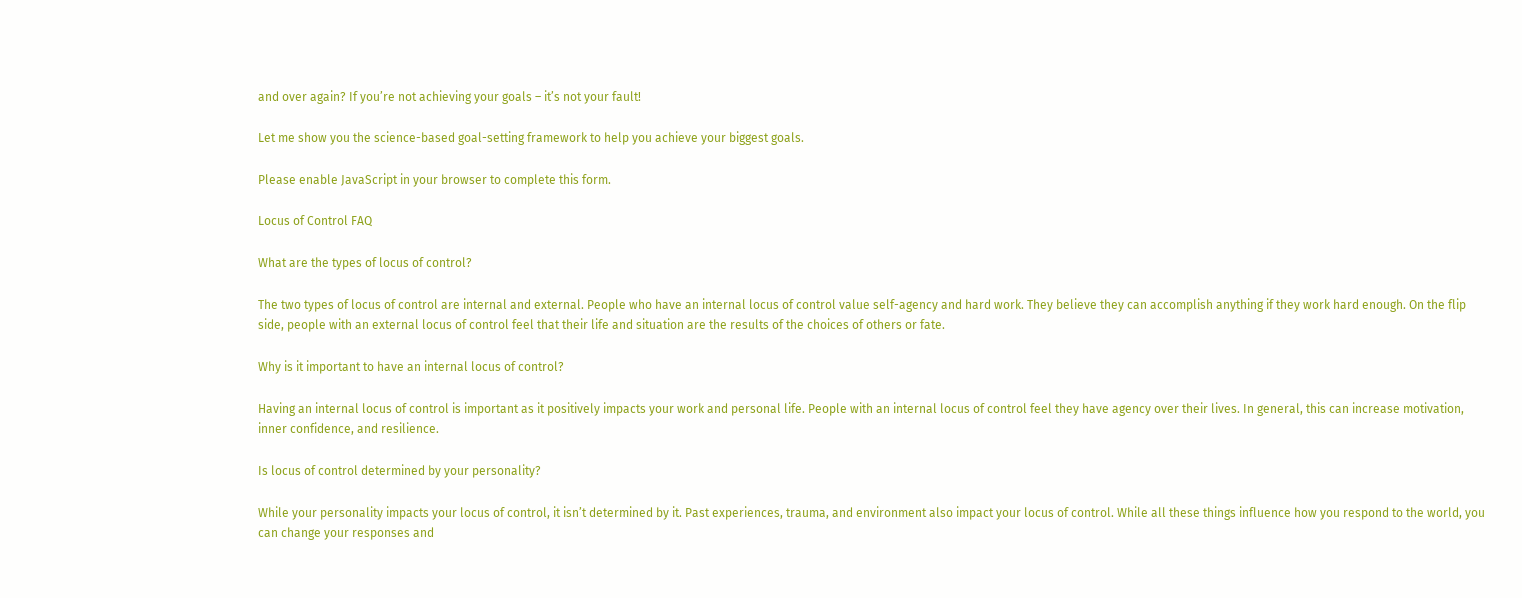and over again? If you’re not achieving your goals – it’s not your fault!

Let me show you the science-based goal-setting framework to help you achieve your biggest goals.

Please enable JavaScript in your browser to complete this form.

Locus of Control FAQ

What are the types of locus of control?

The two types of locus of control are internal and external. People who have an internal locus of control value self-agency and hard work. They believe they can accomplish anything if they work hard enough. On the flip side, people with an external locus of control feel that their life and situation are the results of the choices of others or fate.

Why is it important to have an internal locus of control?

Having an internal locus of control is important as it positively impacts your work and personal life. People with an internal locus of control feel they have agency over their lives. In general, this can increase motivation, inner confidence, and resilience.

Is locus of control determined by your personality?

While your personality impacts your locus of control, it isn’t determined by it. Past experiences, trauma, and environment also impact your locus of control. While all these things influence how you respond to the world, you can change your responses and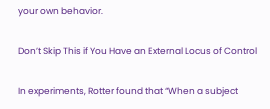your own behavior.

Don’t Skip This if You Have an External Locus of Control

In experiments, Rotter found that “When a subject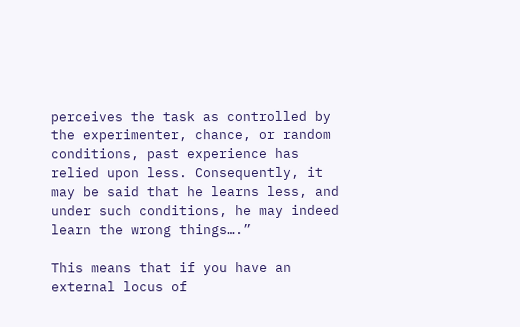perceives the task as controlled by the experimenter, chance, or random conditions, past experience has relied upon less. Consequently, it may be said that he learns less, and under such conditions, he may indeed learn the wrong things….”

This means that if you have an external locus of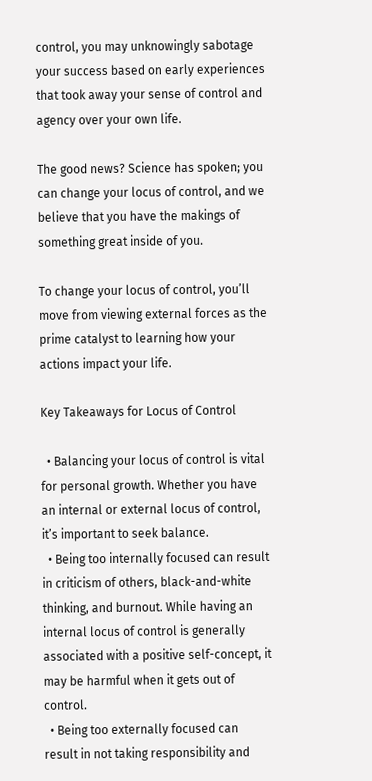control, you may unknowingly sabotage your success based on early experiences that took away your sense of control and agency over your own life.

The good news? Science has spoken; you can change your locus of control, and we believe that you have the makings of something great inside of you.

To change your locus of control, you’ll move from viewing external forces as the prime catalyst to learning how your actions impact your life.

Key Takeaways for Locus of Control

  • Balancing your locus of control is vital for personal growth. Whether you have an internal or external locus of control, it’s important to seek balance.
  • Being too internally focused can result in criticism of others, black-and-white thinking, and burnout. While having an internal locus of control is generally associated with a positive self-concept, it may be harmful when it gets out of control.
  • Being too externally focused can result in not taking responsibility and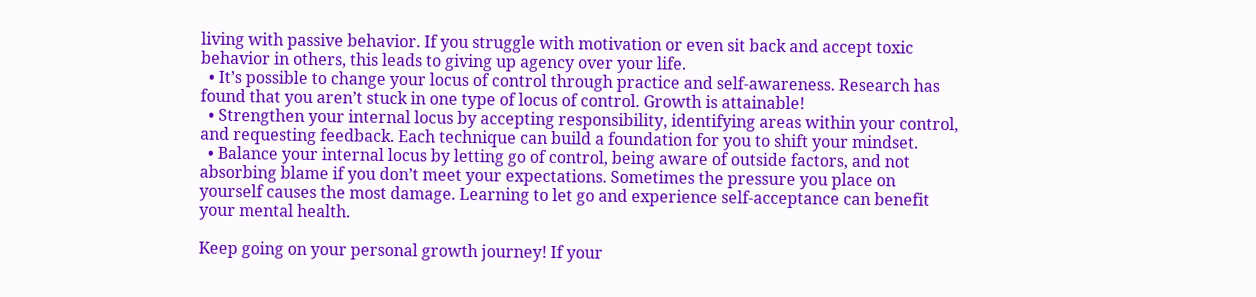living with passive behavior. If you struggle with motivation or even sit back and accept toxic behavior in others, this leads to giving up agency over your life.
  • It’s possible to change your locus of control through practice and self-awareness. Research has found that you aren’t stuck in one type of locus of control. Growth is attainable!
  • Strengthen your internal locus by accepting responsibility, identifying areas within your control, and requesting feedback. Each technique can build a foundation for you to shift your mindset.
  • Balance your internal locus by letting go of control, being aware of outside factors, and not absorbing blame if you don’t meet your expectations. Sometimes the pressure you place on yourself causes the most damage. Learning to let go and experience self-acceptance can benefit your mental health.

Keep going on your personal growth journey! If your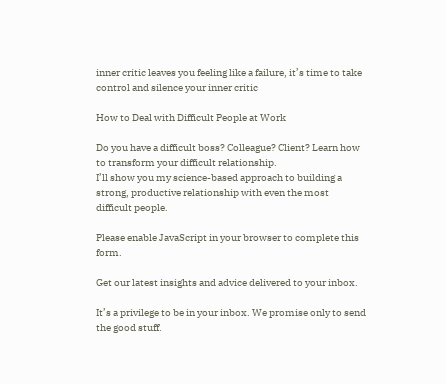inner critic leaves you feeling like a failure, it’s time to take control and silence your inner critic

How to Deal with Difficult People at Work

Do you have a difficult boss? Colleague? Client? Learn how to transform your difficult relationship.
I’ll show you my science-based approach to building a strong, productive relationship with even the most difficult people.

Please enable JavaScript in your browser to complete this form.

Get our latest insights and advice delivered to your inbox.

It’s a privilege to be in your inbox. We promise only to send the good stuff.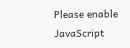Please enable JavaScript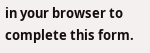in your browser to complete this form.